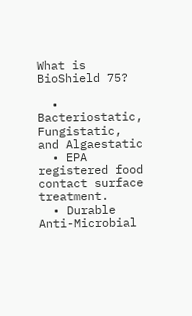What is BioShield 75?

  • Bacteriostatic, Fungistatic, and Algaestatic
  • EPA registered food contact surface treatment.
  • Durable Anti-Microbial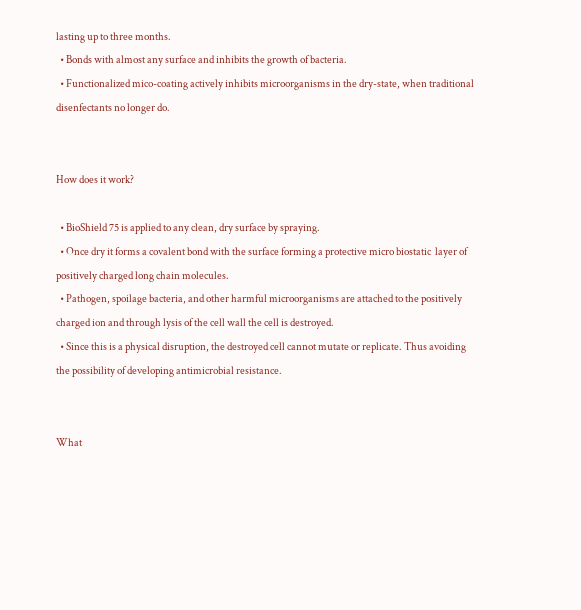lasting up to three months.
  • Bonds with almost any surface and inhibits the growth of bacteria.
  • Functionalized mico-coating actively inhibits microorganisms in the dry-state, when traditional disenfectants no longer do.


How does it work?

  • BioShield 75 is applied to any clean, dry surface by spraying.
  • Once dry it forms a covalent bond with the surface forming a protective micro biostatic  layer of positively charged long chain molecules.
  • Pathogen, spoilage bacteria, and other harmful microorganisms are attached to the positively charged ion and through lysis of the cell wall the cell is destroyed.
  • Since this is a physical disruption, the destroyed cell cannot mutate or replicate. Thus avoiding the possibility of developing antimicrobial resistance.


What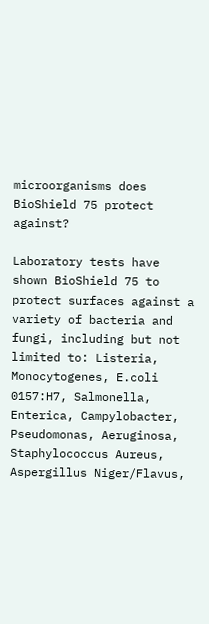microorganisms does BioShield 75 protect against?

Laboratory tests have shown BioShield 75 to protect surfaces against a variety of bacteria and fungi, including but not limited to: Listeria, Monocytogenes, E.coli 0157:H7, Salmonella, Enterica, Campylobacter, Pseudomonas, Aeruginosa, Staphylococcus Aureus, Aspergillus Niger/Flavus,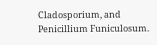Cladosporium, and Penicillium Funiculosum.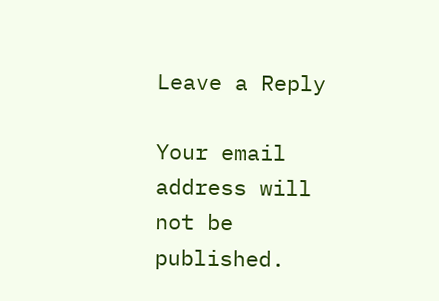Leave a Reply

Your email address will not be published.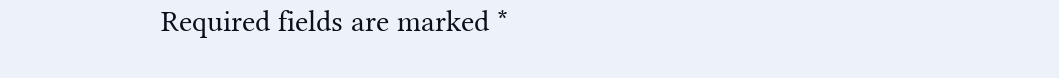Required fields are marked *